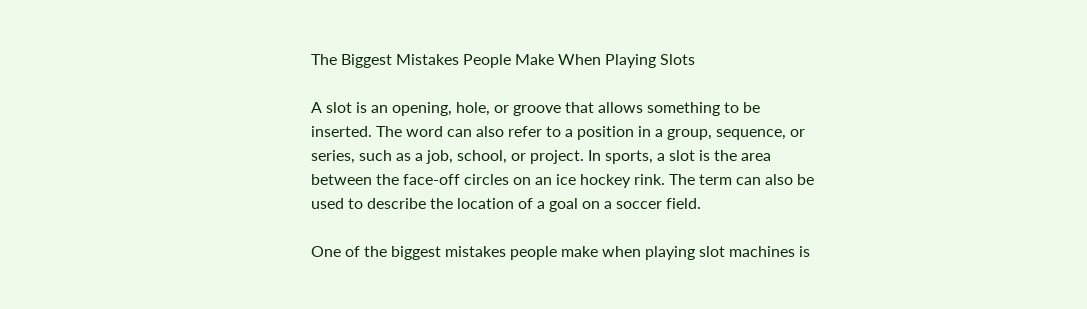The Biggest Mistakes People Make When Playing Slots

A slot is an opening, hole, or groove that allows something to be inserted. The word can also refer to a position in a group, sequence, or series, such as a job, school, or project. In sports, a slot is the area between the face-off circles on an ice hockey rink. The term can also be used to describe the location of a goal on a soccer field.

One of the biggest mistakes people make when playing slot machines is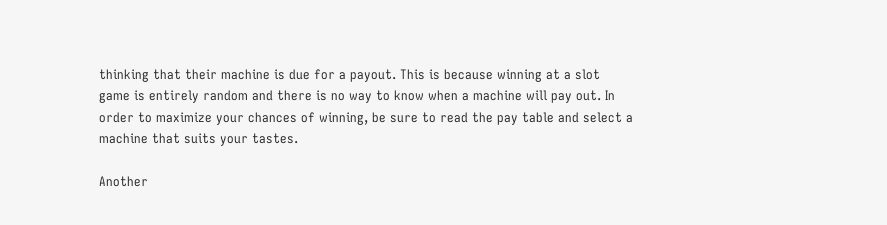thinking that their machine is due for a payout. This is because winning at a slot game is entirely random and there is no way to know when a machine will pay out. In order to maximize your chances of winning, be sure to read the pay table and select a machine that suits your tastes.

Another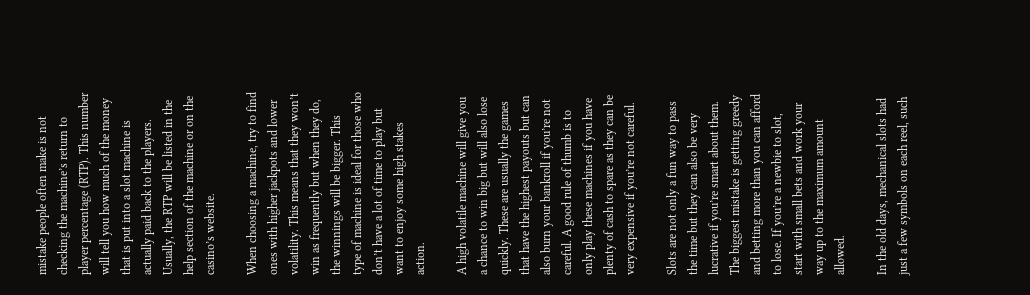mistake people often make is not checking the machine’s return to player percentage (RTP). This number will tell you how much of the money that is put into a slot machine is actually paid back to the players. Usually, the RTP will be listed in the help section of the machine or on the casino’s website.

When choosing a machine, try to find ones with higher jackpots and lower volatility. This means that they won’t win as frequently but when they do, the winnings will be bigger. This type of machine is ideal for those who don’t have a lot of time to play but want to enjoy some high stakes action.

A high volatile machine will give you a chance to win big but will also lose quickly. These are usually the games that have the highest payouts but can also burn your bankroll if you’re not careful. A good rule of thumb is to only play these machines if you have plenty of cash to spare as they can be very expensive if you’re not careful.

Slots are not only a fun way to pass the time but they can also be very lucrative if you’re smart about them. The biggest mistake is getting greedy and betting more than you can afford to lose. If you’re a newbie to slot, start with small bets and work your way up to the maximum amount allowed.

In the old days, mechanical slots had just a few symbols on each reel, such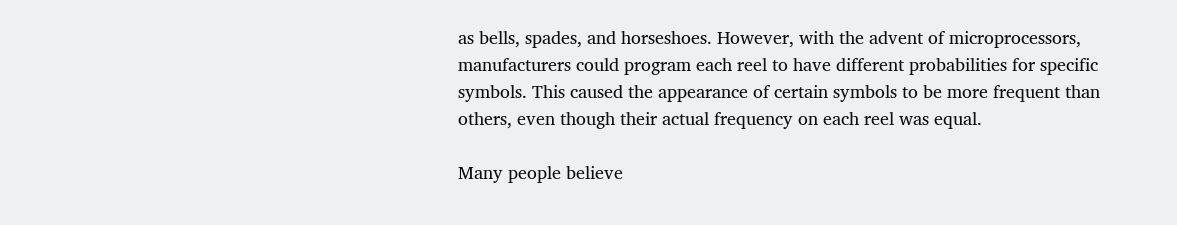as bells, spades, and horseshoes. However, with the advent of microprocessors, manufacturers could program each reel to have different probabilities for specific symbols. This caused the appearance of certain symbols to be more frequent than others, even though their actual frequency on each reel was equal.

Many people believe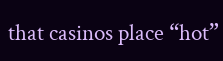that casinos place “hot”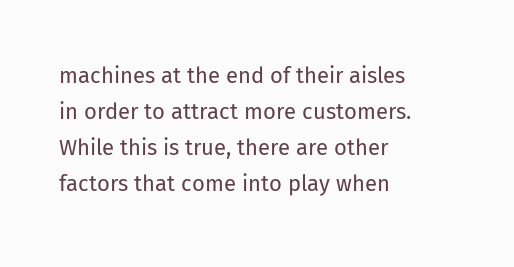machines at the end of their aisles in order to attract more customers. While this is true, there are other factors that come into play when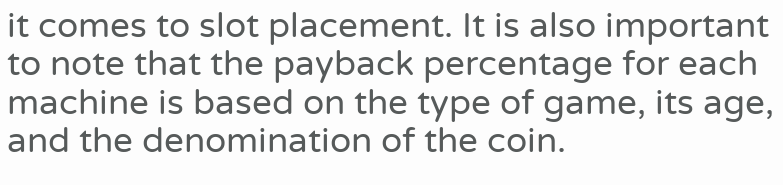it comes to slot placement. It is also important to note that the payback percentage for each machine is based on the type of game, its age, and the denomination of the coin.